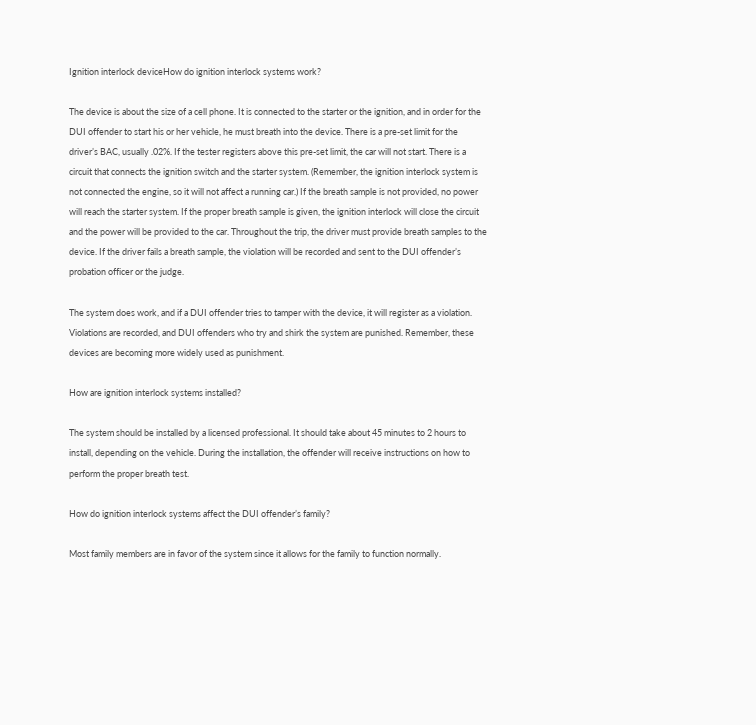Ignition interlock deviceHow do ignition interlock systems work?

The device is about the size of a cell phone. It is connected to the starter or the ignition, and in order for the DUI offender to start his or her vehicle, he must breath into the device. There is a pre-set limit for the driver’s BAC, usually .02%. If the tester registers above this pre-set limit, the car will not start. There is a circuit that connects the ignition switch and the starter system. (Remember, the ignition interlock system is not connected the engine, so it will not affect a running car.) If the breath sample is not provided, no power will reach the starter system. If the proper breath sample is given, the ignition interlock will close the circuit and the power will be provided to the car. Throughout the trip, the driver must provide breath samples to the device. If the driver fails a breath sample, the violation will be recorded and sent to the DUI offender’s probation officer or the judge.

The system does work, and if a DUI offender tries to tamper with the device, it will register as a violation. Violations are recorded, and DUI offenders who try and shirk the system are punished. Remember, these devices are becoming more widely used as punishment.

How are ignition interlock systems installed?

The system should be installed by a licensed professional. It should take about 45 minutes to 2 hours to install, depending on the vehicle. During the installation, the offender will receive instructions on how to perform the proper breath test.

How do ignition interlock systems affect the DUI offender’s family?

Most family members are in favor of the system since it allows for the family to function normally.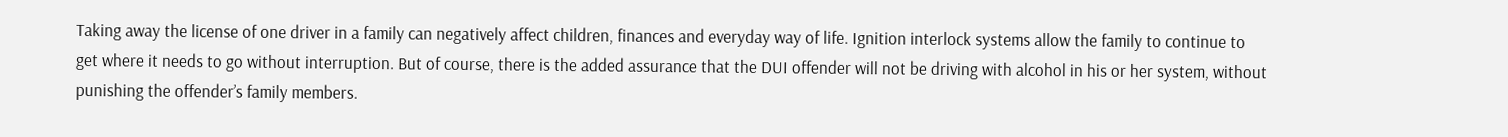Taking away the license of one driver in a family can negatively affect children, finances and everyday way of life. Ignition interlock systems allow the family to continue to get where it needs to go without interruption. But of course, there is the added assurance that the DUI offender will not be driving with alcohol in his or her system, without punishing the offender’s family members.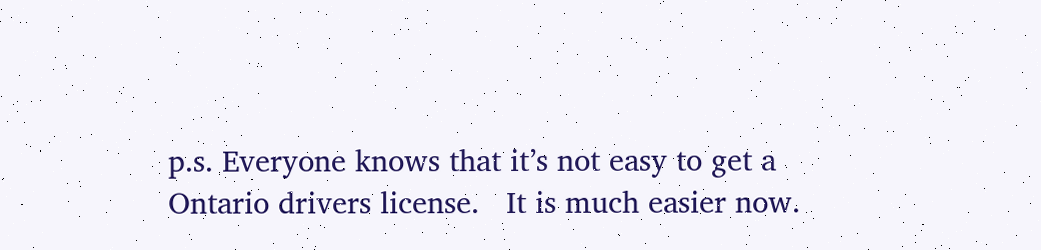p.s. Everyone knows that it’s not easy to get a Ontario drivers license.   It is much easier now.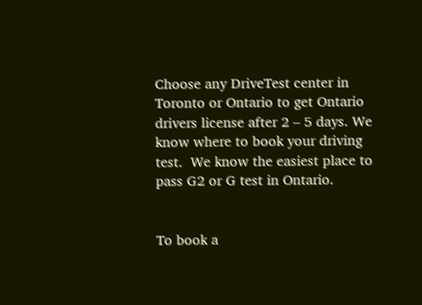Choose any DriveTest center in Toronto or Ontario to get Ontario drivers license after 2 – 5 days. We know where to book your driving test.  We know the easiest place to pass G2 or G test in Ontario.


To book a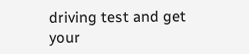driving test and get your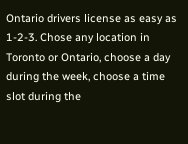Ontario drivers license as easy as 1-2-3. Chose any location in Toronto or Ontario, choose a day during the week, choose a time slot during the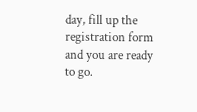day, fill up the registration form and you are ready to go.